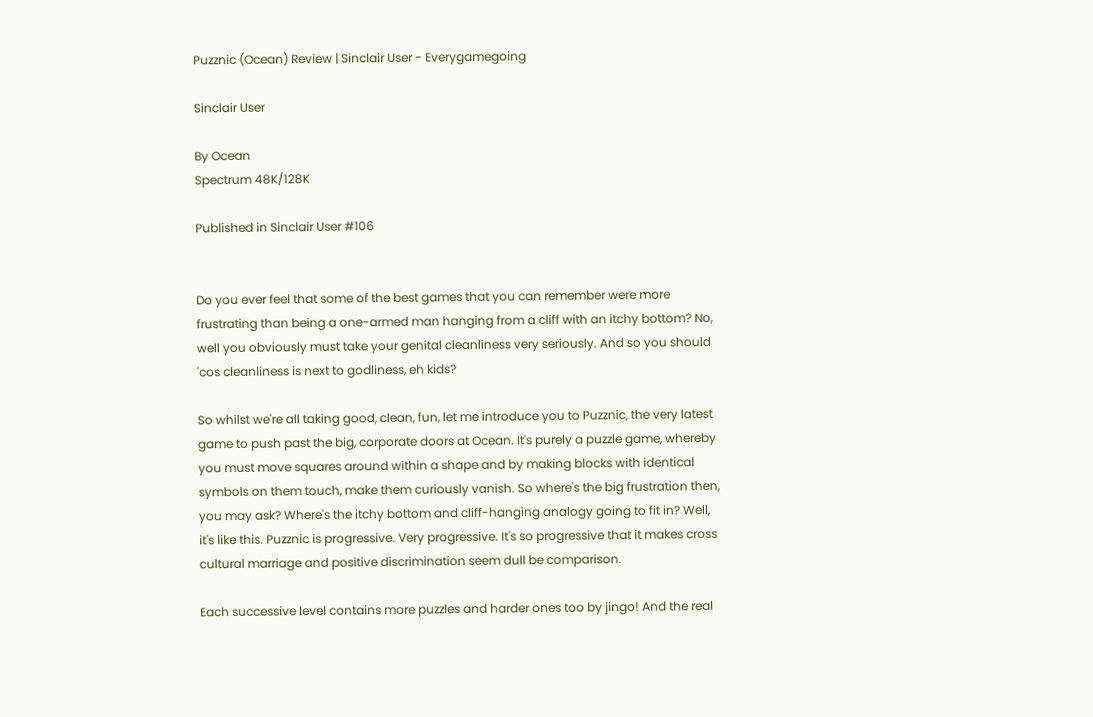Puzznic (Ocean) Review | Sinclair User - Everygamegoing

Sinclair User

By Ocean
Spectrum 48K/128K

Published in Sinclair User #106


Do you ever feel that some of the best games that you can remember were more frustrating than being a one-armed man hanging from a cliff with an itchy bottom? No, well you obviously must take your genital cleanliness very seriously. And so you should 'cos cleanliness is next to godliness, eh kids?

So whilst we're all taking good, clean, fun, let me introduce you to Puzznic, the very latest game to push past the big, corporate doors at Ocean. It's purely a puzzle game, whereby you must move squares around within a shape and by making blocks with identical symbols on them touch, make them curiously vanish. So where's the big frustration then, you may ask? Where's the itchy bottom and cliff-hanging analogy going to fit in? Well, it's like this. Puzznic is progressive. Very progressive. It's so progressive that it makes cross cultural marriage and positive discrimination seem dull be comparison.

Each successive level contains more puzzles and harder ones too by jingo! And the real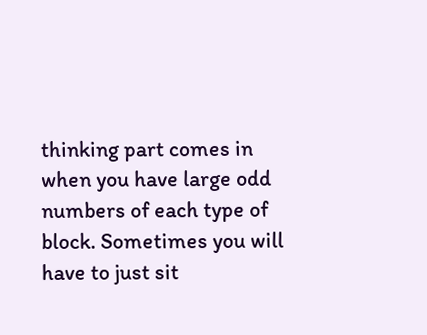thinking part comes in when you have large odd numbers of each type of block. Sometimes you will have to just sit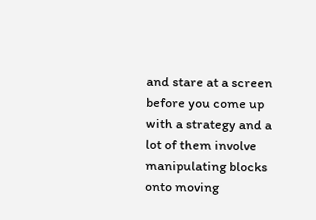and stare at a screen before you come up with a strategy and a lot of them involve manipulating blocks onto moving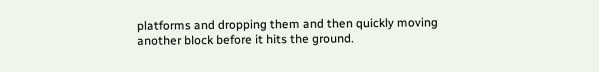platforms and dropping them and then quickly moving another block before it hits the ground.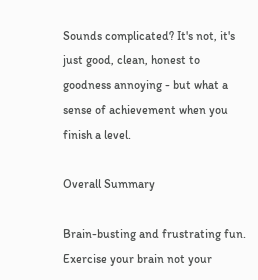Sounds complicated? It's not, it's just good, clean, honest to goodness annoying - but what a sense of achievement when you finish a level.

Overall Summary

Brain-busting and frustrating fun. Exercise your brain not your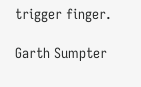trigger finger.

Garth Sumpter